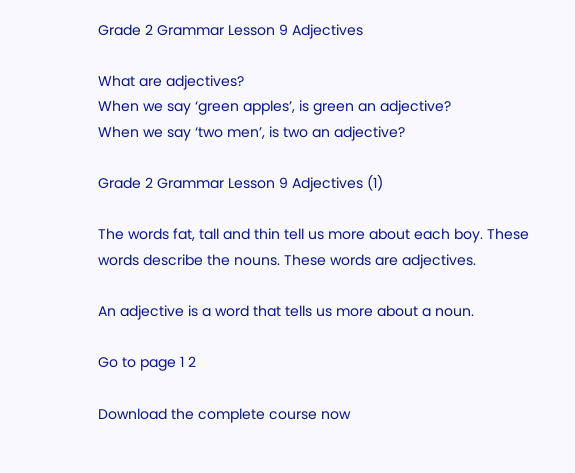Grade 2 Grammar Lesson 9 Adjectives

What are adjectives?
When we say ‘green apples’, is green an adjective?
When we say ‘two men’, is two an adjective?

Grade 2 Grammar Lesson 9 Adjectives (1)

The words fat, tall and thin tell us more about each boy. These words describe the nouns. These words are adjectives.

An adjective is a word that tells us more about a noun.

Go to page 1 2

Download the complete course now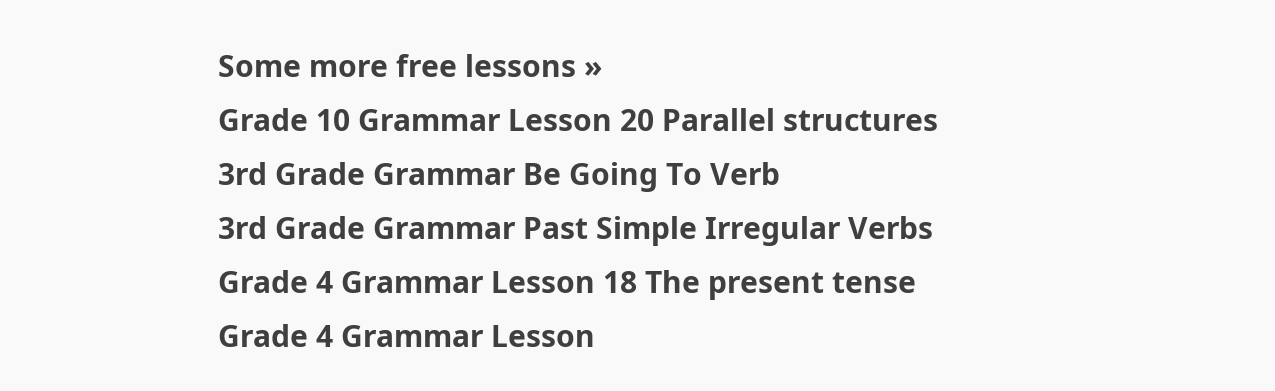Some more free lessons »
Grade 10 Grammar Lesson 20 Parallel structures
3rd Grade Grammar Be Going To Verb
3rd Grade Grammar Past Simple Irregular Verbs
Grade 4 Grammar Lesson 18 The present tense
Grade 4 Grammar Lesson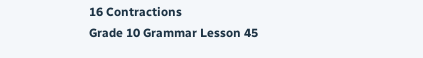16 Contractions
Grade 10 Grammar Lesson 45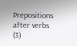Prepositions after verbs (3)